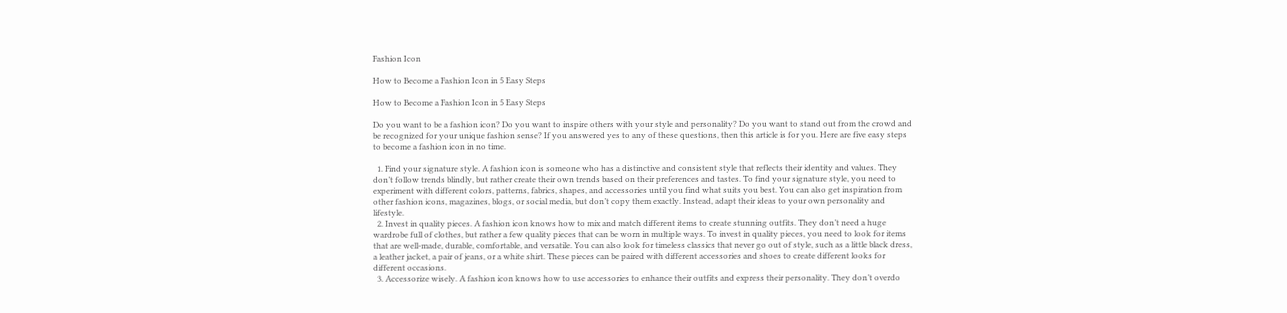Fashion Icon

How to Become a Fashion Icon in 5 Easy Steps

How to Become a Fashion Icon in 5 Easy Steps

Do you want to be a fashion icon? Do you want to inspire others with your style and personality? Do you want to stand out from the crowd and be recognized for your unique fashion sense? If you answered yes to any of these questions, then this article is for you. Here are five easy steps to become a fashion icon in no time.

  1. Find your signature style. A fashion icon is someone who has a distinctive and consistent style that reflects their identity and values. They don’t follow trends blindly, but rather create their own trends based on their preferences and tastes. To find your signature style, you need to experiment with different colors, patterns, fabrics, shapes, and accessories until you find what suits you best. You can also get inspiration from other fashion icons, magazines, blogs, or social media, but don’t copy them exactly. Instead, adapt their ideas to your own personality and lifestyle.
  2. Invest in quality pieces. A fashion icon knows how to mix and match different items to create stunning outfits. They don’t need a huge wardrobe full of clothes, but rather a few quality pieces that can be worn in multiple ways. To invest in quality pieces, you need to look for items that are well-made, durable, comfortable, and versatile. You can also look for timeless classics that never go out of style, such as a little black dress, a leather jacket, a pair of jeans, or a white shirt. These pieces can be paired with different accessories and shoes to create different looks for different occasions.
  3. Accessorize wisely. A fashion icon knows how to use accessories to enhance their outfits and express their personality. They don’t overdo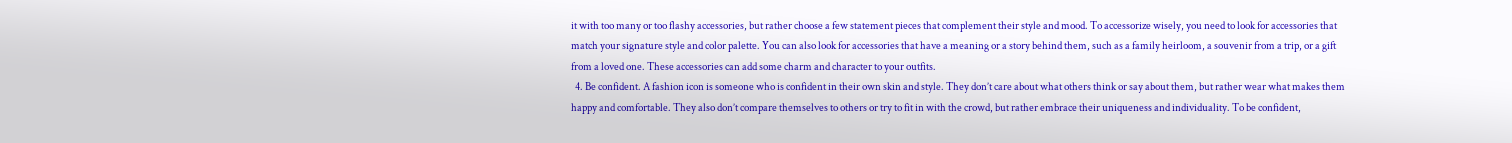it with too many or too flashy accessories, but rather choose a few statement pieces that complement their style and mood. To accessorize wisely, you need to look for accessories that match your signature style and color palette. You can also look for accessories that have a meaning or a story behind them, such as a family heirloom, a souvenir from a trip, or a gift from a loved one. These accessories can add some charm and character to your outfits.
  4. Be confident. A fashion icon is someone who is confident in their own skin and style. They don’t care about what others think or say about them, but rather wear what makes them happy and comfortable. They also don’t compare themselves to others or try to fit in with the crowd, but rather embrace their uniqueness and individuality. To be confident,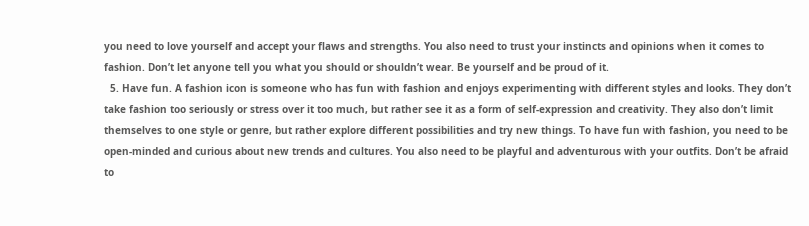you need to love yourself and accept your flaws and strengths. You also need to trust your instincts and opinions when it comes to fashion. Don’t let anyone tell you what you should or shouldn’t wear. Be yourself and be proud of it.
  5. Have fun. A fashion icon is someone who has fun with fashion and enjoys experimenting with different styles and looks. They don’t take fashion too seriously or stress over it too much, but rather see it as a form of self-expression and creativity. They also don’t limit themselves to one style or genre, but rather explore different possibilities and try new things. To have fun with fashion, you need to be open-minded and curious about new trends and cultures. You also need to be playful and adventurous with your outfits. Don’t be afraid to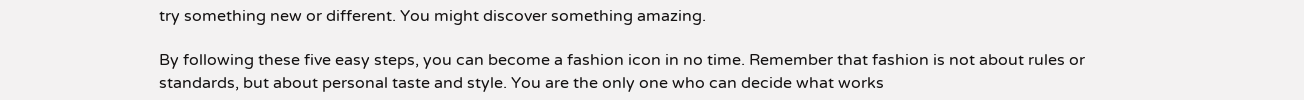try something new or different. You might discover something amazing.

By following these five easy steps, you can become a fashion icon in no time. Remember that fashion is not about rules or standards, but about personal taste and style. You are the only one who can decide what works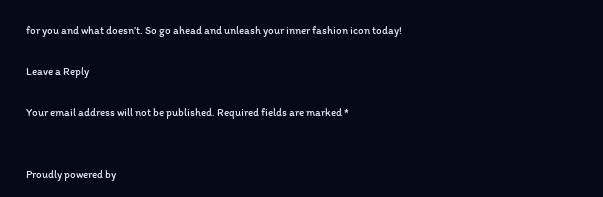for you and what doesn’t. So go ahead and unleash your inner fashion icon today!

Leave a Reply

Your email address will not be published. Required fields are marked *


Proudly powered by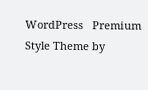WordPress   Premium Style Theme by